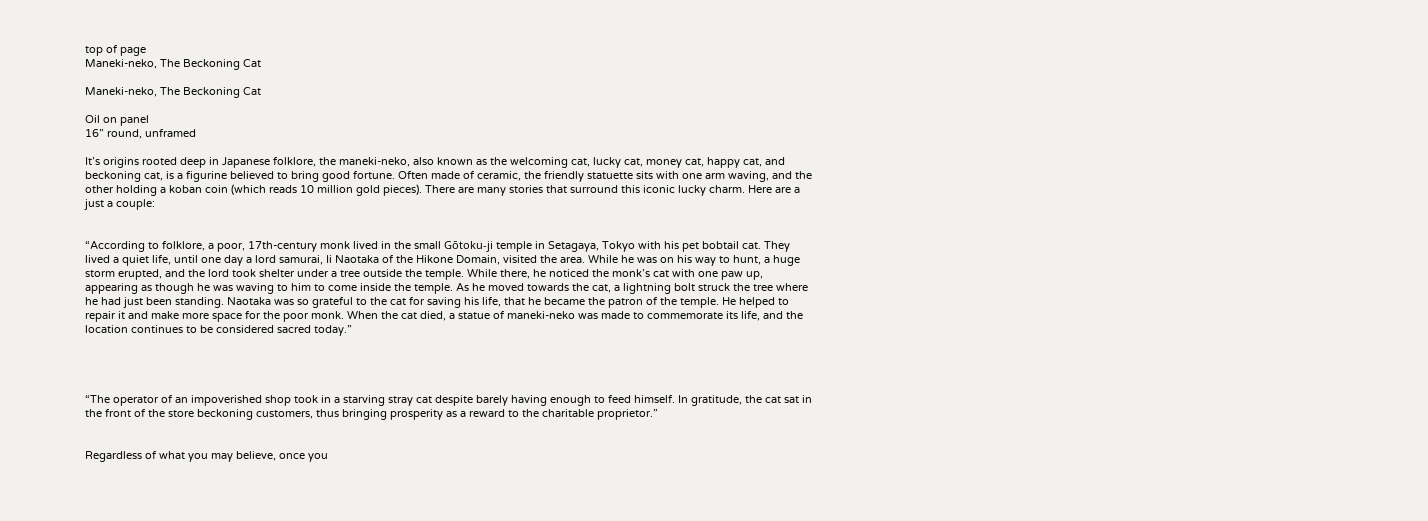top of page
Maneki-neko, The Beckoning Cat

Maneki-neko, The Beckoning Cat

Oil on panel
16” round, unframed

It’s origins rooted deep in Japanese folklore, the maneki-neko, also known as the welcoming cat, lucky cat, money cat, happy cat, and beckoning cat, is a figurine believed to bring good fortune. Often made of ceramic, the friendly statuette sits with one arm waving, and the other holding a koban coin (which reads 10 million gold pieces). There are many stories that surround this iconic lucky charm. Here are a just a couple:


“According to folklore, a poor, 17th-century monk lived in the small Gōtoku-ji temple in Setagaya, Tokyo with his pet bobtail cat. They lived a quiet life, until one day a lord samurai, Ii Naotaka of the Hikone Domain, visited the area. While he was on his way to hunt, a huge storm erupted, and the lord took shelter under a tree outside the temple. While there, he noticed the monk’s cat with one paw up, appearing as though he was waving to him to come inside the temple. As he moved towards the cat, a lightning bolt struck the tree where he had just been standing. Naotaka was so grateful to the cat for saving his life, that he became the patron of the temple. He helped to repair it and make more space for the poor monk. When the cat died, a statue of maneki-neko was made to commemorate its life, and the location continues to be considered sacred today.”




“The operator of an impoverished shop took in a starving stray cat despite barely having enough to feed himself. In gratitude, the cat sat in the front of the store beckoning customers, thus bringing prosperity as a reward to the charitable proprietor.”


Regardless of what you may believe, once you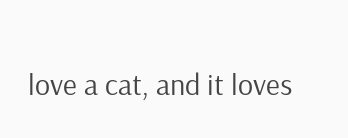love a cat, and it loves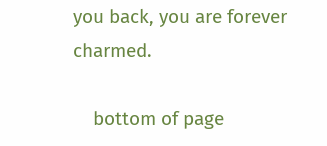you back, you are forever charmed.

    bottom of page